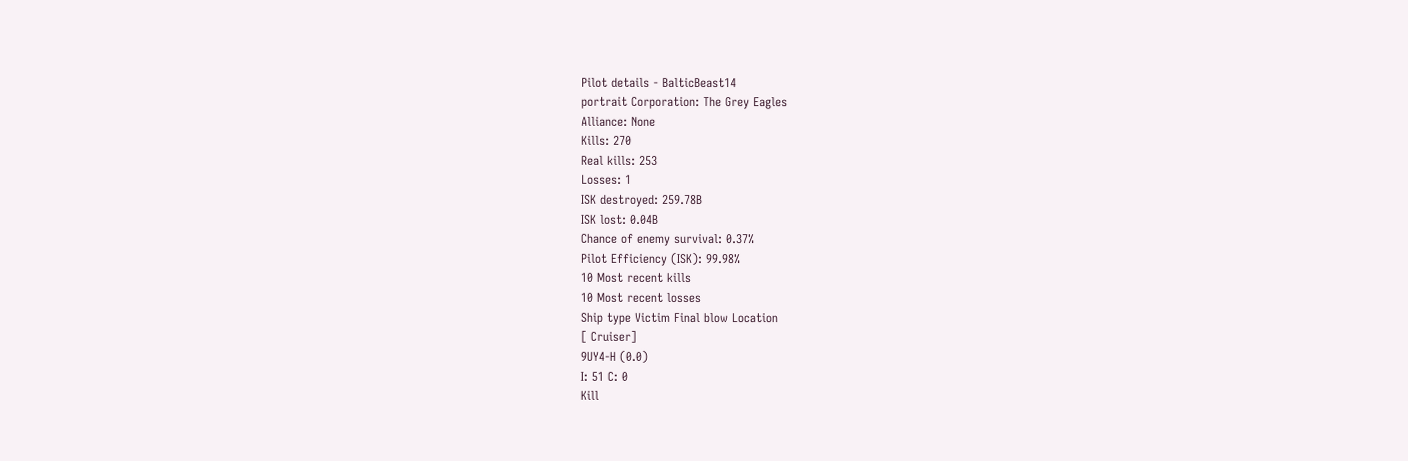Pilot details - BalticBeast14
portrait Corporation: The Grey Eagles
Alliance: None
Kills: 270
Real kills: 253
Losses: 1
ISK destroyed: 259.78B
ISK lost: 0.04B
Chance of enemy survival: 0.37%
Pilot Efficiency (ISK): 99.98%
10 Most recent kills
10 Most recent losses
Ship type Victim Final blow Location
[ Cruiser]
9UY4-H (0.0)
I: 51 C: 0
Kill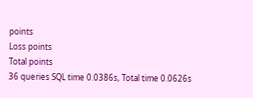points
Loss points
Total points
36 queries SQL time 0.0386s, Total time 0.0626s